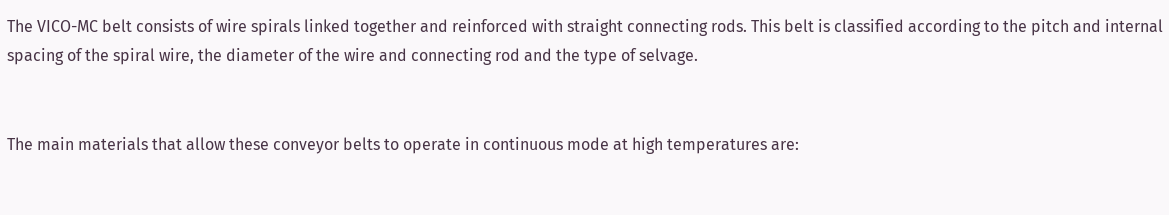The VICO-MC belt consists of wire spirals linked together and reinforced with straight connecting rods. This belt is classified according to the pitch and internal spacing of the spiral wire, the diameter of the wire and connecting rod and the type of selvage.


The main materials that allow these conveyor belts to operate in continuous mode at high temperatures are: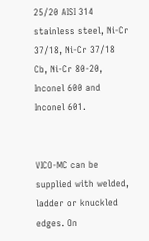25/20 AISI 314 stainless steel, Ni-Cr 37/18, Ni-Cr 37/18 Cb, Ni-Cr 80-20, Inconel 600 and Inconel 601.


VICO-MC can be supplied with welded, ladder or knuckled edges. On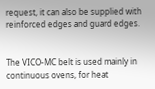request, it can also be supplied with reinforced edges and guard edges.


The VICO-MC belt is used mainly in continuous ovens, for heat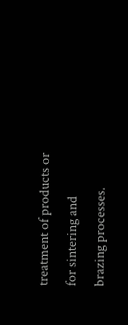treatment of products or for sintering and brazing processes.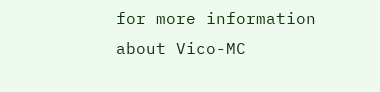for more information about Vico-MC